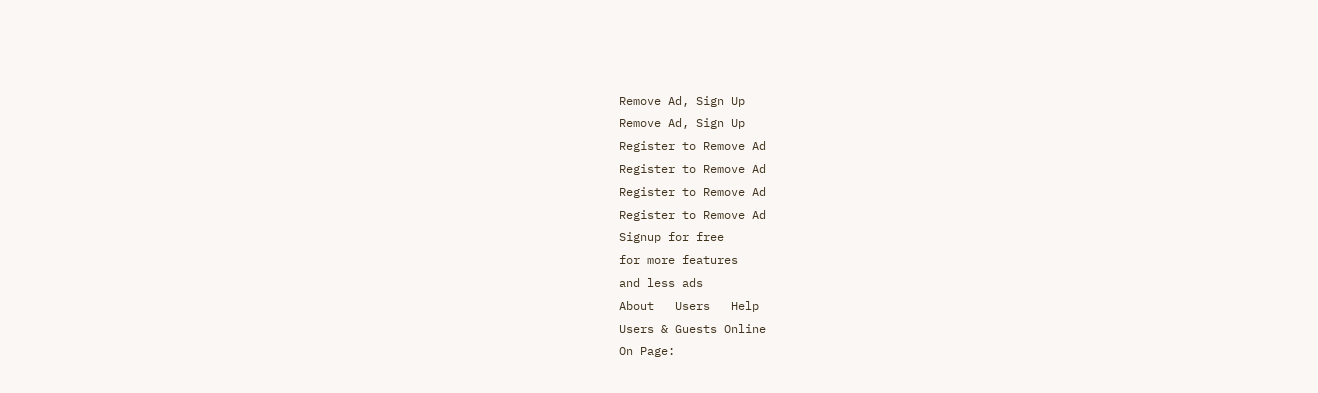Remove Ad, Sign Up
Remove Ad, Sign Up
Register to Remove Ad
Register to Remove Ad
Register to Remove Ad
Register to Remove Ad
Signup for free
for more features
and less ads
About   Users   Help
Users & Guests Online
On Page: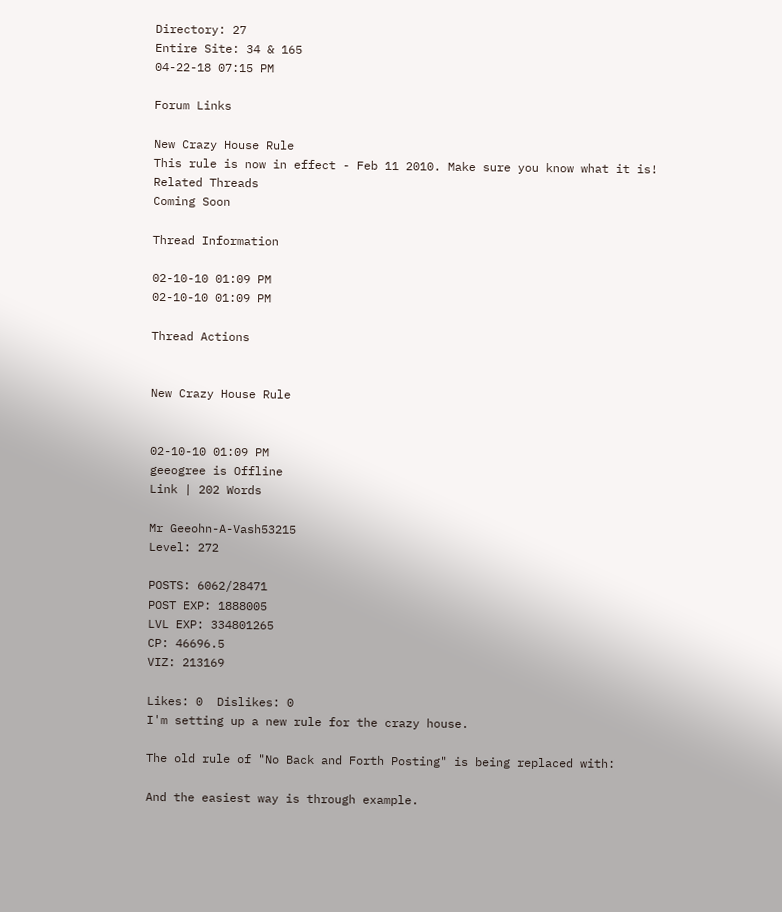Directory: 27
Entire Site: 34 & 165
04-22-18 07:15 PM

Forum Links

New Crazy House Rule
This rule is now in effect - Feb 11 2010. Make sure you know what it is!
Related Threads
Coming Soon

Thread Information

02-10-10 01:09 PM
02-10-10 01:09 PM

Thread Actions


New Crazy House Rule


02-10-10 01:09 PM
geeogree is Offline
Link | 202 Words

Mr Geeohn-A-Vash53215
Level: 272

POSTS: 6062/28471
POST EXP: 1888005
LVL EXP: 334801265
CP: 46696.5
VIZ: 213169

Likes: 0  Dislikes: 0
I'm setting up a new rule for the crazy house.

The old rule of "No Back and Forth Posting" is being replaced with:

And the easiest way is through example.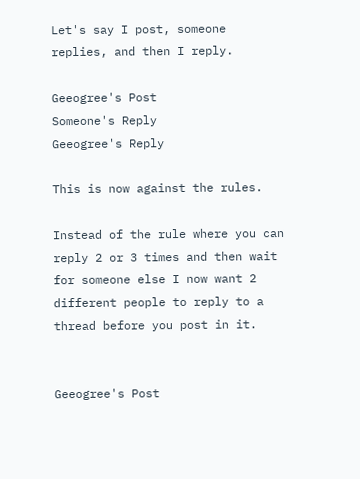Let's say I post, someone replies, and then I reply.

Geeogree's Post
Someone's Reply
Geeogree's Reply

This is now against the rules.

Instead of the rule where you can reply 2 or 3 times and then wait for someone else I now want 2 different people to reply to a thread before you post in it.


Geeogree's Post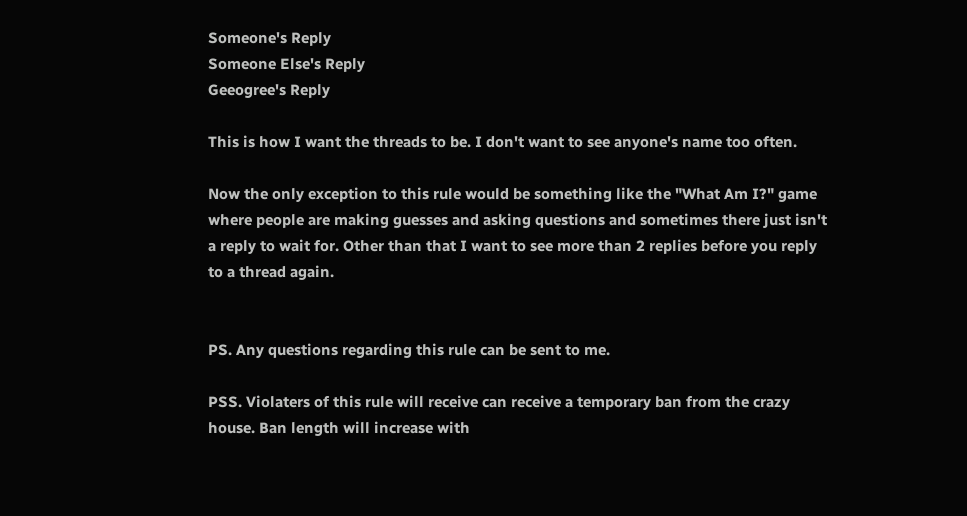Someone's Reply
Someone Else's Reply
Geeogree's Reply

This is how I want the threads to be. I don't want to see anyone's name too often.

Now the only exception to this rule would be something like the "What Am I?" game where people are making guesses and asking questions and sometimes there just isn't a reply to wait for. Other than that I want to see more than 2 replies before you reply to a thread again.


PS. Any questions regarding this rule can be sent to me.

PSS. Violaters of this rule will receive can receive a temporary ban from the crazy house. Ban length will increase with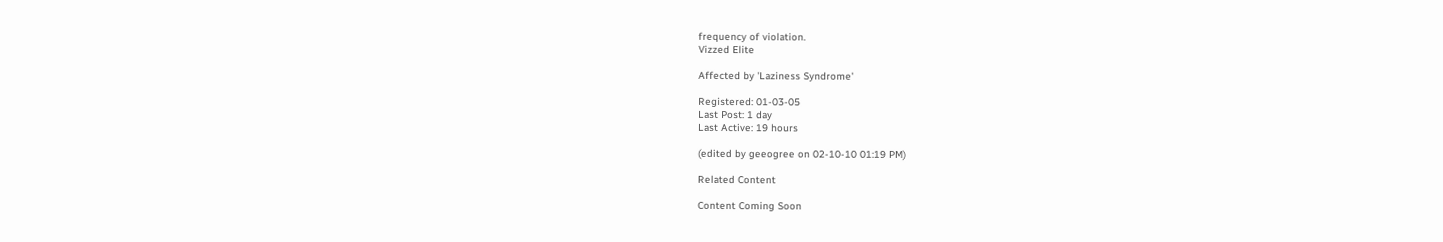frequency of violation.
Vizzed Elite

Affected by 'Laziness Syndrome'

Registered: 01-03-05
Last Post: 1 day
Last Active: 19 hours

(edited by geeogree on 02-10-10 01:19 PM)

Related Content

Content Coming Soon